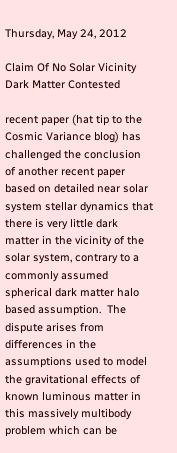Thursday, May 24, 2012

Claim Of No Solar Vicinity Dark Matter Contested

recent paper (hat tip to the Cosmic Variance blog) has challenged the conclusion of another recent paper based on detailed near solar system stellar dynamics that there is very little dark matter in the vicinity of the solar system, contrary to a commonly assumed spherical dark matter halo based assumption.  The dispute arises from differences in the assumptions used to model the gravitational effects of known luminous matter in this massively multibody problem which can be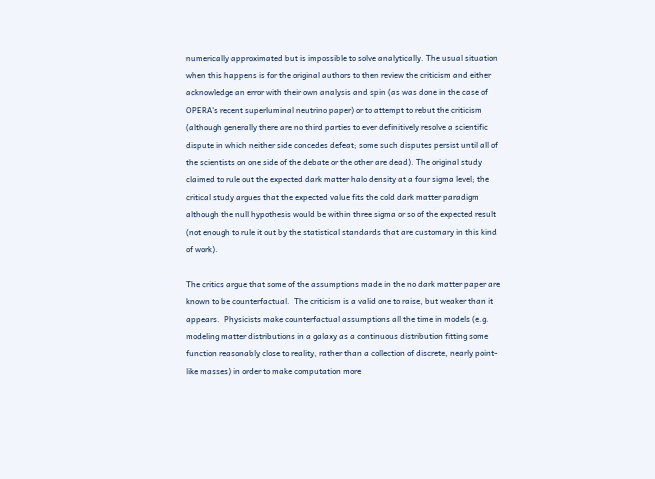numerically approximated but is impossible to solve analytically. The usual situation when this happens is for the original authors to then review the criticism and either acknowledge an error with their own analysis and spin (as was done in the case of OPERA's recent superluminal neutrino paper) or to attempt to rebut the criticism (although generally there are no third parties to ever definitively resolve a scientific dispute in which neither side concedes defeat; some such disputes persist until all of the scientists on one side of the debate or the other are dead). The original study claimed to rule out the expected dark matter halo density at a four sigma level; the critical study argues that the expected value fits the cold dark matter paradigm although the null hypothesis would be within three sigma or so of the expected result (not enough to rule it out by the statistical standards that are customary in this kind of work).

The critics argue that some of the assumptions made in the no dark matter paper are known to be counterfactual.  The criticism is a valid one to raise, but weaker than it appears.  Physicists make counterfactual assumptions all the time in models (e.g. modeling matter distributions in a galaxy as a continuous distribution fitting some function reasonably close to reality, rather than a collection of discrete, nearly point-like masses) in order to make computation more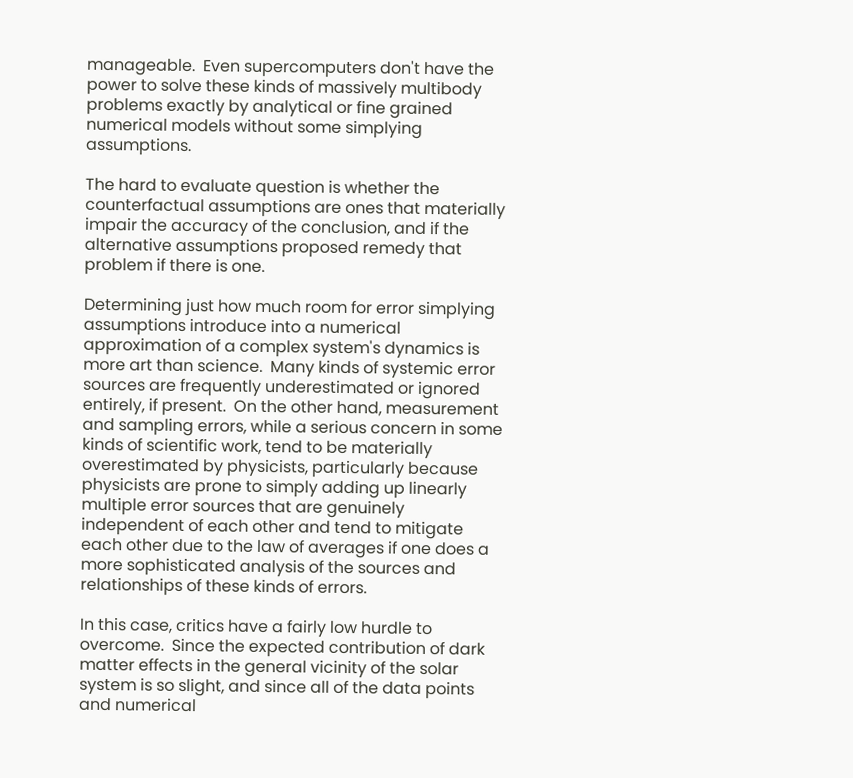manageable.  Even supercomputers don't have the power to solve these kinds of massively multibody problems exactly by analytical or fine grained numerical models without some simplying assumptions.

The hard to evaluate question is whether the counterfactual assumptions are ones that materially impair the accuracy of the conclusion, and if the alternative assumptions proposed remedy that problem if there is one.

Determining just how much room for error simplying assumptions introduce into a numerical approximation of a complex system's dynamics is more art than science.  Many kinds of systemic error sources are frequently underestimated or ignored entirely, if present.  On the other hand, measurement and sampling errors, while a serious concern in some kinds of scientific work, tend to be materially overestimated by physicists, particularly because physicists are prone to simply adding up linearly multiple error sources that are genuinely independent of each other and tend to mitigate each other due to the law of averages if one does a more sophisticated analysis of the sources and relationships of these kinds of errors.

In this case, critics have a fairly low hurdle to overcome.  Since the expected contribution of dark matter effects in the general vicinity of the solar system is so slight, and since all of the data points and numerical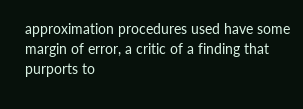approximation procedures used have some margin of error, a critic of a finding that purports to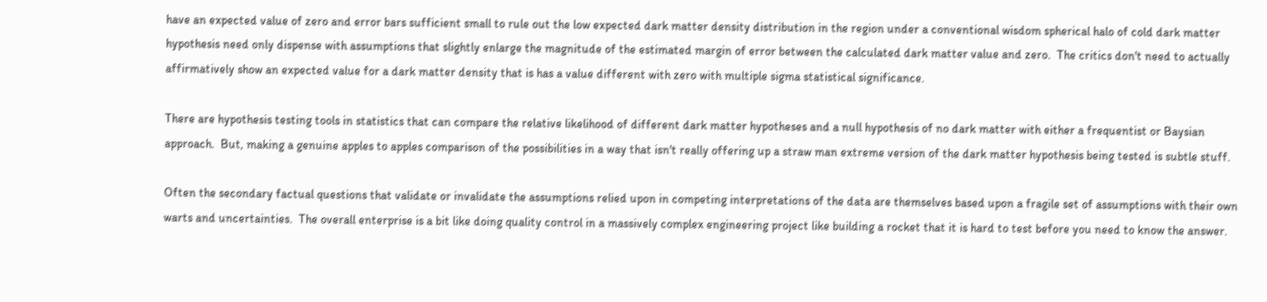have an expected value of zero and error bars sufficient small to rule out the low expected dark matter density distribution in the region under a conventional wisdom spherical halo of cold dark matter hypothesis need only dispense with assumptions that slightly enlarge the magnitude of the estimated margin of error between the calculated dark matter value and zero.  The critics don't need to actually affirmatively show an expected value for a dark matter density that is has a value different with zero with multiple sigma statistical significance.

There are hypothesis testing tools in statistics that can compare the relative likelihood of different dark matter hypotheses and a null hypothesis of no dark matter with either a frequentist or Baysian approach.  But, making a genuine apples to apples comparison of the possibilities in a way that isn't really offering up a straw man extreme version of the dark matter hypothesis being tested is subtle stuff.

Often the secondary factual questions that validate or invalidate the assumptions relied upon in competing interpretations of the data are themselves based upon a fragile set of assumptions with their own warts and uncertainties.  The overall enterprise is a bit like doing quality control in a massively complex engineering project like building a rocket that it is hard to test before you need to know the answer.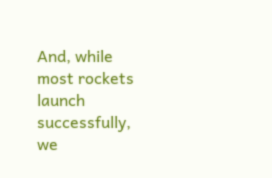And, while most rockets launch successfully, we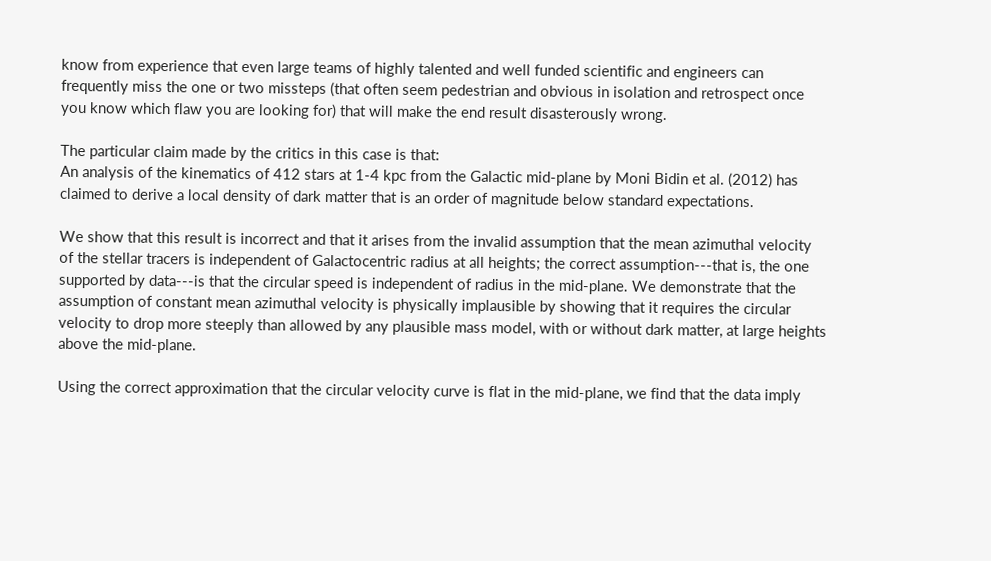know from experience that even large teams of highly talented and well funded scientific and engineers can frequently miss the one or two missteps (that often seem pedestrian and obvious in isolation and retrospect once you know which flaw you are looking for) that will make the end result disasterously wrong.

The particular claim made by the critics in this case is that:
An analysis of the kinematics of 412 stars at 1-4 kpc from the Galactic mid-plane by Moni Bidin et al. (2012) has claimed to derive a local density of dark matter that is an order of magnitude below standard expectations.

We show that this result is incorrect and that it arises from the invalid assumption that the mean azimuthal velocity of the stellar tracers is independent of Galactocentric radius at all heights; the correct assumption---that is, the one supported by data---is that the circular speed is independent of radius in the mid-plane. We demonstrate that the assumption of constant mean azimuthal velocity is physically implausible by showing that it requires the circular velocity to drop more steeply than allowed by any plausible mass model, with or without dark matter, at large heights above the mid-plane.

Using the correct approximation that the circular velocity curve is flat in the mid-plane, we find that the data imply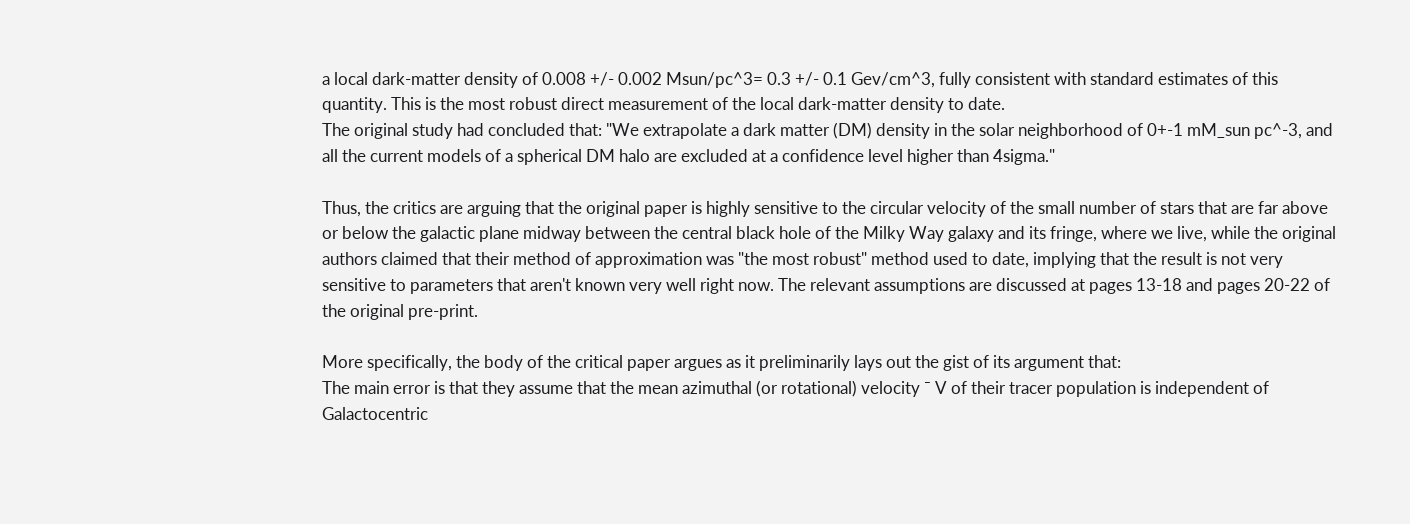a local dark-matter density of 0.008 +/- 0.002 Msun/pc^3= 0.3 +/- 0.1 Gev/cm^3, fully consistent with standard estimates of this quantity. This is the most robust direct measurement of the local dark-matter density to date.
The original study had concluded that: "We extrapolate a dark matter (DM) density in the solar neighborhood of 0+-1 mM_sun pc^-3, and all the current models of a spherical DM halo are excluded at a confidence level higher than 4sigma."

Thus, the critics are arguing that the original paper is highly sensitive to the circular velocity of the small number of stars that are far above or below the galactic plane midway between the central black hole of the Milky Way galaxy and its fringe, where we live, while the original authors claimed that their method of approximation was "the most robust" method used to date, implying that the result is not very sensitive to parameters that aren't known very well right now. The relevant assumptions are discussed at pages 13-18 and pages 20-22 of the original pre-print.

More specifically, the body of the critical paper argues as it preliminarily lays out the gist of its argument that:
The main error is that they assume that the mean azimuthal (or rotational) velocity ¯ V of their tracer population is independent of Galactocentric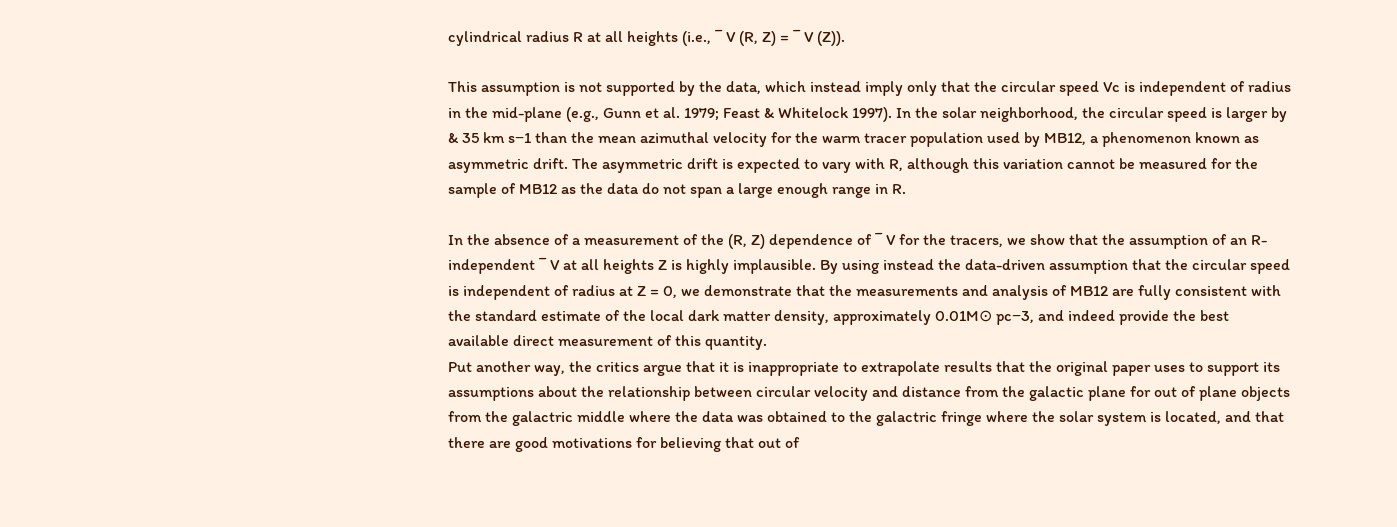cylindrical radius R at all heights (i.e., ¯ V (R, Z) = ¯ V (Z)).

This assumption is not supported by the data, which instead imply only that the circular speed Vc is independent of radius in the mid-plane (e.g., Gunn et al. 1979; Feast & Whitelock 1997). In the solar neighborhood, the circular speed is larger by & 35 km s−1 than the mean azimuthal velocity for the warm tracer population used by MB12, a phenomenon known as asymmetric drift. The asymmetric drift is expected to vary with R, although this variation cannot be measured for the sample of MB12 as the data do not span a large enough range in R.

In the absence of a measurement of the (R, Z) dependence of ¯ V for the tracers, we show that the assumption of an R-independent ¯ V at all heights Z is highly implausible. By using instead the data-driven assumption that the circular speed is independent of radius at Z = 0, we demonstrate that the measurements and analysis of MB12 are fully consistent with the standard estimate of the local dark matter density, approximately 0.01M⊙ pc−3, and indeed provide the best available direct measurement of this quantity.
Put another way, the critics argue that it is inappropriate to extrapolate results that the original paper uses to support its assumptions about the relationship between circular velocity and distance from the galactic plane for out of plane objects from the galactric middle where the data was obtained to the galactric fringe where the solar system is located, and that there are good motivations for believing that out of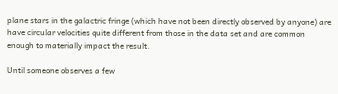plane stars in the galactric fringe (which have not been directly observed by anyone) are have circular velocities quite different from those in the data set and are common enough to materially impact the result.

Until someone observes a few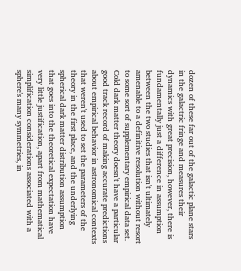dozen of these far out of the galactic plane stars in the galactric fringe and measures their dynamics with great precision, however, there is fundamentally just a difference in assumption between the two studies that isn't ultimately amenable to a definitive resolution without resort to some sort of supplementary empirical data set. Cold dark matter theory doesn't have a particular good track record of making accurate predictions about empirical behavior in astronomical contexts that weren't used to set the parameters of the theory in the first place, and the underlying spherical dark matter distribution assumption that goes into the theoretical expectation have very little justification, apart from mathematical simplification considerations associated with a sphere's many symmetries, in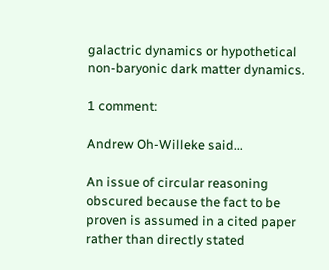galactric dynamics or hypothetical non-baryonic dark matter dynamics.

1 comment:

Andrew Oh-Willeke said...

An issue of circular reasoning obscured because the fact to be proven is assumed in a cited paper rather than directly stated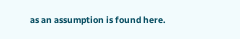as an assumption is found here.